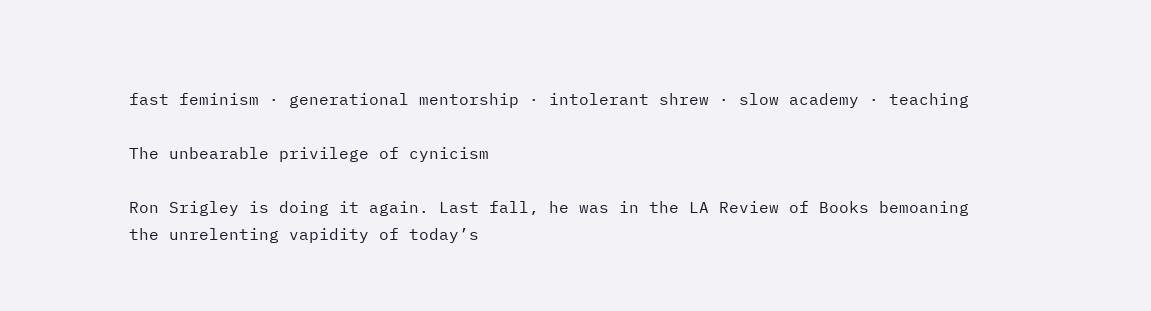fast feminism · generational mentorship · intolerant shrew · slow academy · teaching

The unbearable privilege of cynicism

Ron Srigley is doing it again. Last fall, he was in the LA Review of Books bemoaning the unrelenting vapidity of today’s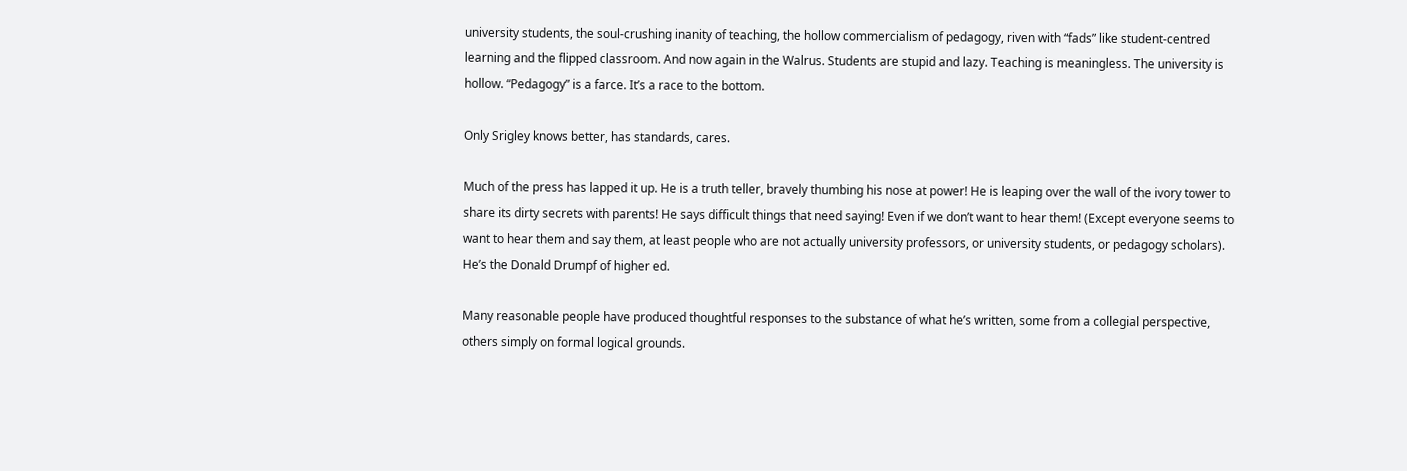university students, the soul-crushing inanity of teaching, the hollow commercialism of pedagogy, riven with “fads” like student-centred learning and the flipped classroom. And now again in the Walrus. Students are stupid and lazy. Teaching is meaningless. The university is hollow. “Pedagogy” is a farce. It’s a race to the bottom.

Only Srigley knows better, has standards, cares.

Much of the press has lapped it up. He is a truth teller, bravely thumbing his nose at power! He is leaping over the wall of the ivory tower to share its dirty secrets with parents! He says difficult things that need saying! Even if we don’t want to hear them! (Except everyone seems to want to hear them and say them, at least people who are not actually university professors, or university students, or pedagogy scholars). He’s the Donald Drumpf of higher ed.

Many reasonable people have produced thoughtful responses to the substance of what he’s written, some from a collegial perspective, others simply on formal logical grounds.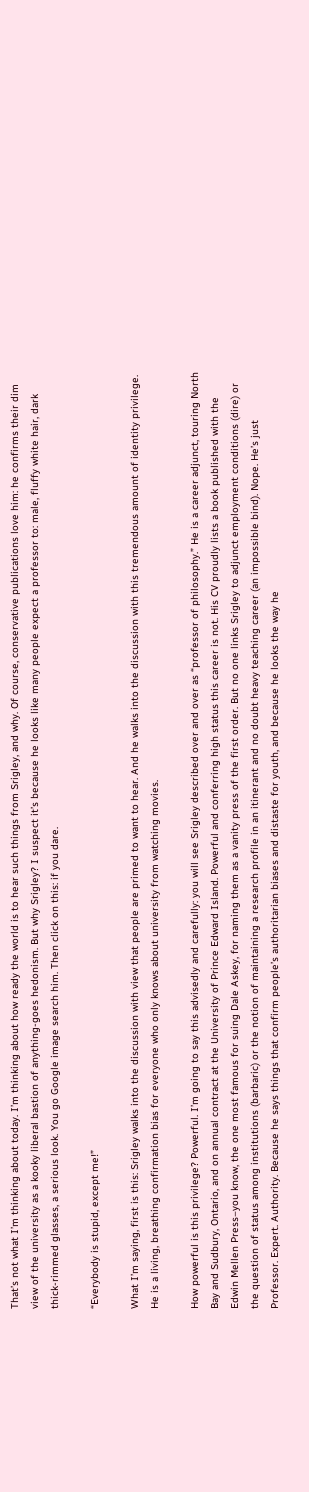That’s not what I’m thinking about today. I’m thinking about how ready the world is to hear such things from Srigley, and why. Of course, conservative publications love him: he confirms their dim view of the university as a kooky liberal bastion of anything-goes hedonism. But why Srigley? I suspect it’s because he looks like many people expect a professor to: male, fluffy white hair, dark thick-rimmed glasses, a serious look. You go Google image search him. Then click on this: if you dare.

“Everybody is stupid, except me!”

What I’m saying, first is this: Srigley walks into the discussion with view that people are primed to want to hear. And he walks into the discussion with this tremendous amount of identity privilege. He is a living, breathing confirmation bias for everyone who only knows about university from watching movies.

How powerful is this privilege? Powerful. I’m going to say this advisedly and carefully: you will see Srigley described over and over as “professor of philosophy.” He is a career adjunct, touring North Bay and Sudbury, Ontario, and on annual contract at the University of Prince Edward Island. Powerful and conferring high status this career is not. His CV proudly lists a book published with the Edwin Mellen Press–you know, the one most famous for suing Dale Askey, for naming them as a vanity press of the first order. But no one links Srigley to adjunct employment conditions (dire) or the question of status among institutions (barbaric) or the notion of maintaining a research profile in an itinerant and no doubt heavy teaching career (an impossible bind). Nope. He’s just Professor. Expert. Authority. Because he says things that confirm people’s authoritarian biases and distaste for youth, and because he looks the way he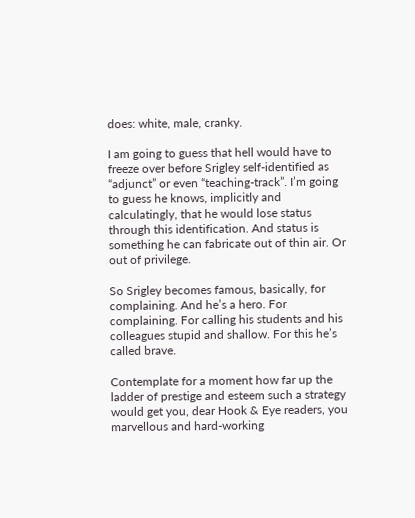does: white, male, cranky.

I am going to guess that hell would have to freeze over before Srigley self-identified as “adjunct” or even “teaching-track”. I’m going to guess he knows, implicitly and calculatingly, that he would lose status through this identification. And status is something he can fabricate out of thin air. Or out of privilege.

So Srigley becomes famous, basically, for complaining. And he’s a hero. For complaining. For calling his students and his colleagues stupid and shallow. For this he’s called brave.

Contemplate for a moment how far up the ladder of prestige and esteem such a strategy would get you, dear Hook & Eye readers, you marvellous and hard-working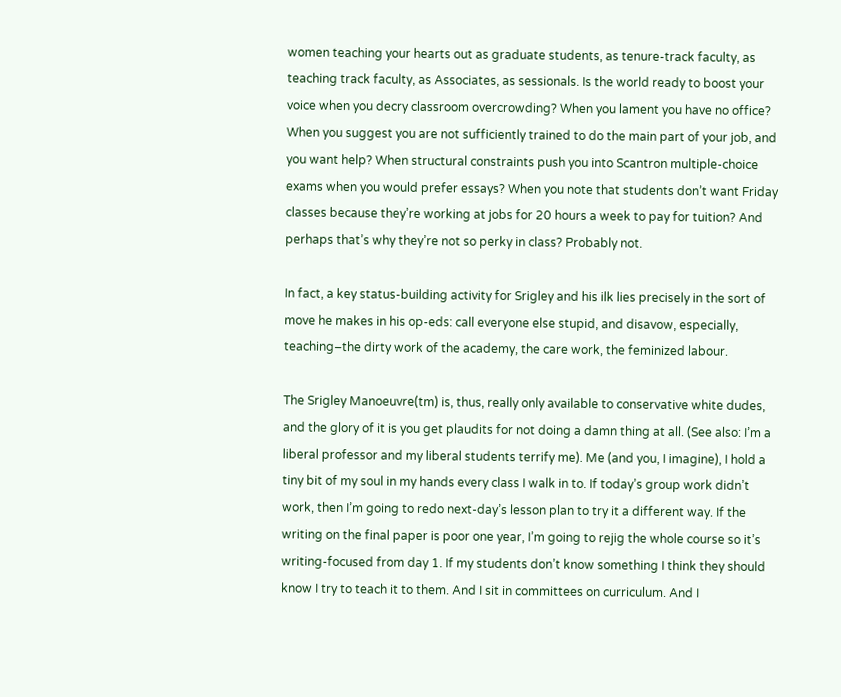women teaching your hearts out as graduate students, as tenure-track faculty, as teaching track faculty, as Associates, as sessionals. Is the world ready to boost your voice when you decry classroom overcrowding? When you lament you have no office? When you suggest you are not sufficiently trained to do the main part of your job, and you want help? When structural constraints push you into Scantron multiple-choice exams when you would prefer essays? When you note that students don’t want Friday classes because they’re working at jobs for 20 hours a week to pay for tuition? And perhaps that’s why they’re not so perky in class? Probably not.

In fact, a key status-building activity for Srigley and his ilk lies precisely in the sort of move he makes in his op-eds: call everyone else stupid, and disavow, especially, teaching–the dirty work of the academy, the care work, the feminized labour.

The Srigley Manoeuvre(tm) is, thus, really only available to conservative white dudes, and the glory of it is you get plaudits for not doing a damn thing at all. (See also: I’m a liberal professor and my liberal students terrify me). Me (and you, I imagine), I hold a tiny bit of my soul in my hands every class I walk in to. If today’s group work didn’t work, then I’m going to redo next-day’s lesson plan to try it a different way. If the writing on the final paper is poor one year, I’m going to rejig the whole course so it’s writing-focused from day 1. If my students don’t know something I think they should know I try to teach it to them. And I sit in committees on curriculum. And I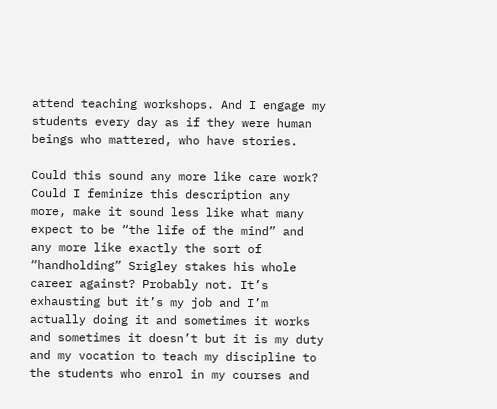attend teaching workshops. And I engage my students every day as if they were human beings who mattered, who have stories.

Could this sound any more like care work? Could I feminize this description any more, make it sound less like what many expect to be “the life of the mind” and any more like exactly the sort of “handholding” Srigley stakes his whole career against? Probably not. It’s exhausting but it’s my job and I’m actually doing it and sometimes it works and sometimes it doesn’t but it is my duty and my vocation to teach my discipline to the students who enrol in my courses and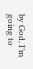by God, I’m going to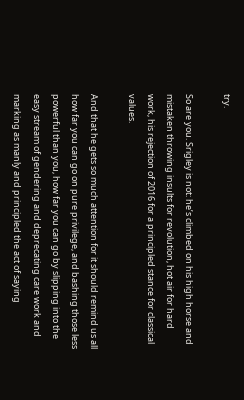try.

So are you. Srigley is not: he’s climbed on his high horse and mistaken throwing insults for revolution, hot air for hard work, his rejection of 2016 for a principled stance for classical values.

And that he gets so much attention for it should remind us all how far you can go on pure privilege, and bashing those less powerful than you, how far you can go by slipping into the easy stream of gendering and deprecating care work and marking as manly and principled the act of saying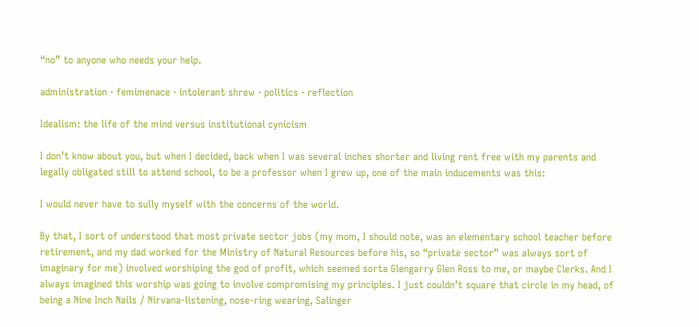“no” to anyone who needs your help.

administration · femimenace · intolerant shrew · politics · reflection

Idealism: the life of the mind versus institutional cynicism

I don’t know about you, but when I decided, back when I was several inches shorter and living rent free with my parents and legally obligated still to attend school, to be a professor when I grew up, one of the main inducements was this:

I would never have to sully myself with the concerns of the world.

By that, I sort of understood that most private sector jobs (my mom, I should note, was an elementary school teacher before retirement, and my dad worked for the Ministry of Natural Resources before his, so “private sector” was always sort of imaginary for me) involved worshiping the god of profit, which seemed sorta Glengarry Glen Ross to me, or maybe Clerks. And I always imagined this worship was going to involve compromising my principles. I just couldn’t square that circle in my head, of being a Nine Inch Nails / Nirvana-listening, nose-ring wearing, Salinger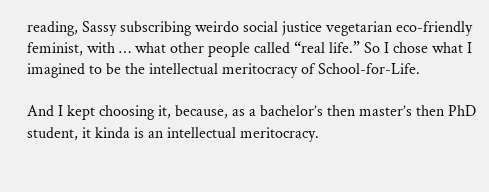reading, Sassy subscribing weirdo social justice vegetarian eco-friendly feminist, with … what other people called “real life.” So I chose what I imagined to be the intellectual meritocracy of School-for-Life.

And I kept choosing it, because, as a bachelor’s then master’s then PhD student, it kinda is an intellectual meritocracy.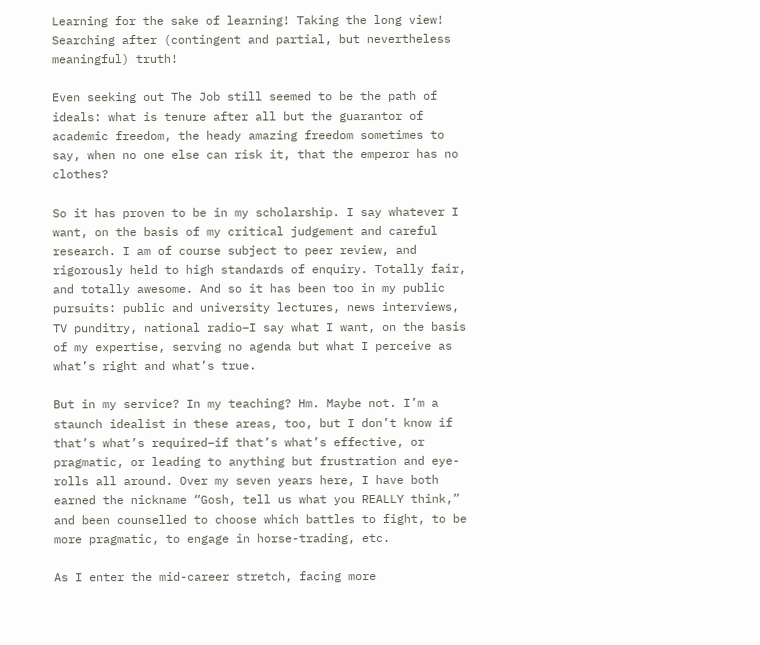Learning for the sake of learning! Taking the long view! Searching after (contingent and partial, but nevertheless meaningful) truth!

Even seeking out The Job still seemed to be the path of ideals: what is tenure after all but the guarantor of academic freedom, the heady amazing freedom sometimes to say, when no one else can risk it, that the emperor has no clothes?

So it has proven to be in my scholarship. I say whatever I want, on the basis of my critical judgement and careful research. I am of course subject to peer review, and rigorously held to high standards of enquiry. Totally fair, and totally awesome. And so it has been too in my public pursuits: public and university lectures, news interviews, TV punditry, national radio–I say what I want, on the basis of my expertise, serving no agenda but what I perceive as what’s right and what’s true.

But in my service? In my teaching? Hm. Maybe not. I’m a staunch idealist in these areas, too, but I don’t know if that’s what’s required–if that’s what’s effective, or pragmatic, or leading to anything but frustration and eye-rolls all around. Over my seven years here, I have both earned the nickname “Gosh, tell us what you REALLY think,” and been counselled to choose which battles to fight, to be more pragmatic, to engage in horse-trading, etc.

As I enter the mid-career stretch, facing more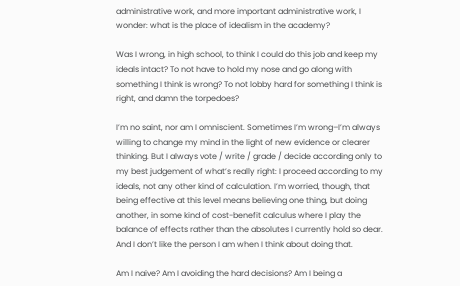administrative work, and more important administrative work, I wonder: what is the place of idealism in the academy?

Was I wrong, in high school, to think I could do this job and keep my ideals intact? To not have to hold my nose and go along with something I think is wrong? To not lobby hard for something I think is right, and damn the torpedoes?

I’m no saint, nor am I omniscient. Sometimes I’m wrong–I’m always willing to change my mind in the light of new evidence or clearer thinking. But I always vote / write / grade / decide according only to my best judgement of what’s really right: I proceed according to my ideals, not any other kind of calculation. I’m worried, though, that being effective at this level means believing one thing, but doing another, in some kind of cost-benefit calculus where I play the balance of effects rather than the absolutes I currently hold so dear. And I don’t like the person I am when I think about doing that.

Am I naive? Am I avoiding the hard decisions? Am I being a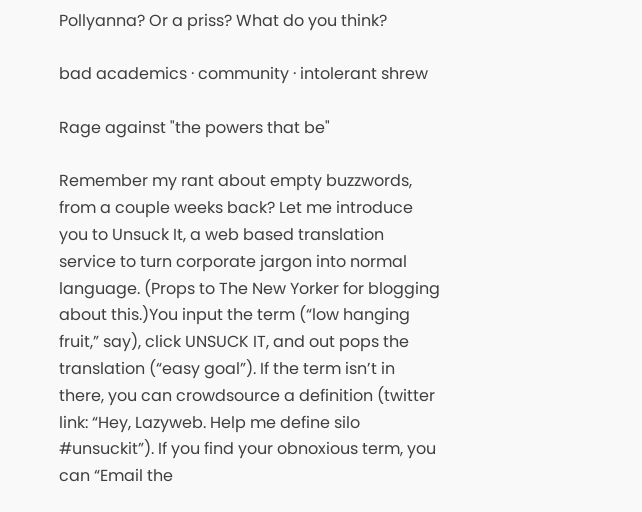Pollyanna? Or a priss? What do you think?

bad academics · community · intolerant shrew

Rage against "the powers that be"

Remember my rant about empty buzzwords, from a couple weeks back? Let me introduce you to Unsuck It, a web based translation service to turn corporate jargon into normal language. (Props to The New Yorker for blogging about this.)You input the term (“low hanging fruit,” say), click UNSUCK IT, and out pops the translation (“easy goal”). If the term isn’t in there, you can crowdsource a definition (twitter link: “Hey, Lazyweb. Help me define silo #unsuckit”). If you find your obnoxious term, you can “Email the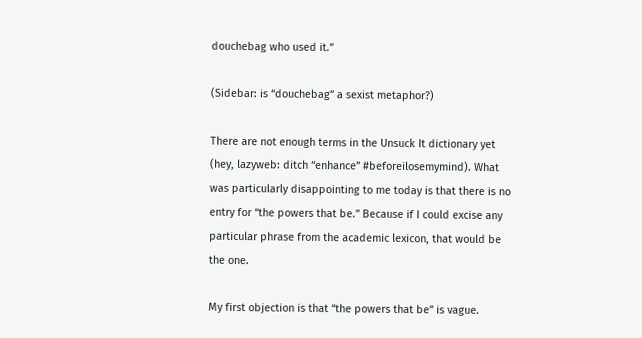douchebag who used it.”

(Sidebar: is “douchebag” a sexist metaphor?)

There are not enough terms in the Unsuck It dictionary yet (hey, lazyweb: ditch “enhance” #beforeilosemymind). What was particularly disappointing to me today is that there is no entry for “the powers that be.” Because if I could excise any particular phrase from the academic lexicon, that would be the one.

My first objection is that “the powers that be” is vague.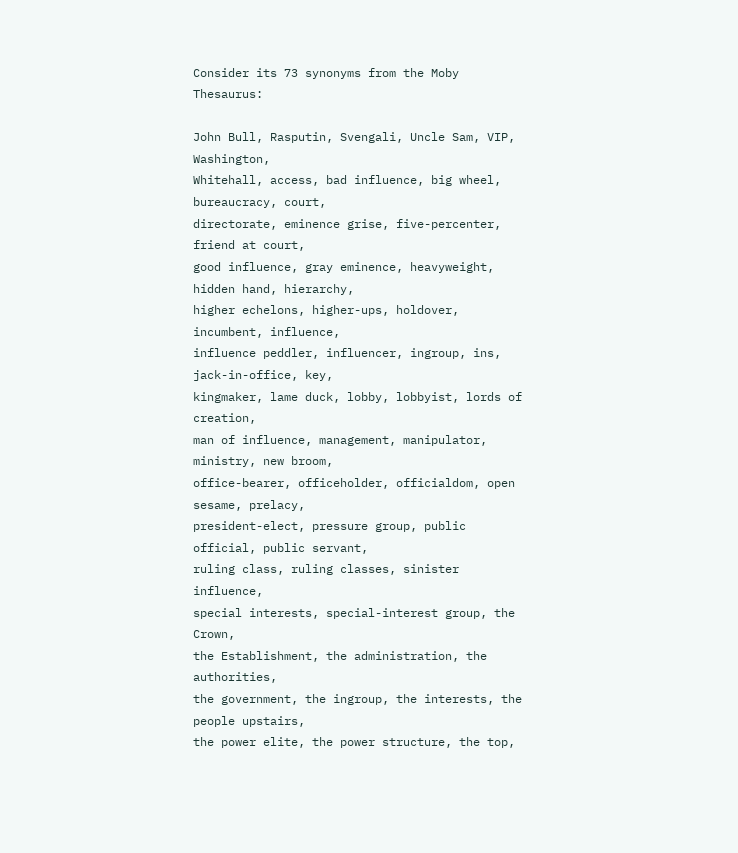Consider its 73 synonyms from the Moby Thesaurus:

John Bull, Rasputin, Svengali, Uncle Sam, VIP, Washington,
Whitehall, access, bad influence, big wheel, bureaucracy, court,
directorate, eminence grise, five-percenter, friend at court,
good influence, gray eminence, heavyweight, hidden hand, hierarchy,
higher echelons, higher-ups, holdover, incumbent, influence,
influence peddler, influencer, ingroup, ins, jack-in-office, key,
kingmaker, lame duck, lobby, lobbyist, lords of creation,
man of influence, management, manipulator, ministry, new broom,
office-bearer, officeholder, officialdom, open sesame, prelacy,
president-elect, pressure group, public official, public servant,
ruling class, ruling classes, sinister influence,
special interests, special-interest group, the Crown,
the Establishment, the administration, the authorities,
the government, the ingroup, the interests, the people upstairs,
the power elite, the power structure, the top,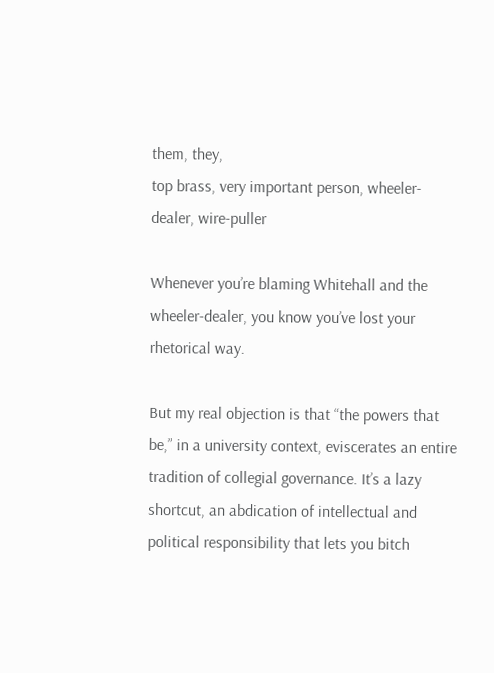them, they,
top brass, very important person, wheeler-dealer, wire-puller

Whenever you’re blaming Whitehall and the wheeler-dealer, you know you’ve lost your rhetorical way.

But my real objection is that “the powers that be,” in a university context, eviscerates an entire tradition of collegial governance. It’s a lazy shortcut, an abdication of intellectual and political responsibility that lets you bitch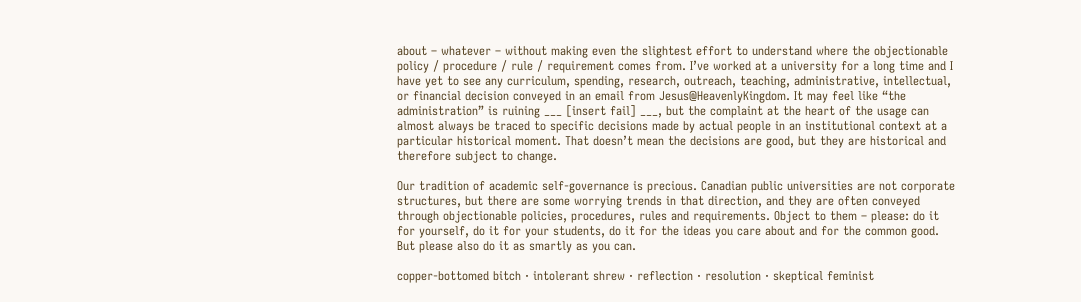about – whatever – without making even the slightest effort to understand where the objectionable policy / procedure / rule / requirement comes from. I’ve worked at a university for a long time and I have yet to see any curriculum, spending, research, outreach, teaching, administrative, intellectual, or financial decision conveyed in an email from Jesus@HeavenlyKingdom. It may feel like “the administration” is ruining ___ [insert fail] ___, but the complaint at the heart of the usage can almost always be traced to specific decisions made by actual people in an institutional context at a particular historical moment. That doesn’t mean the decisions are good, but they are historical and therefore subject to change.

Our tradition of academic self-governance is precious. Canadian public universities are not corporate structures, but there are some worrying trends in that direction, and they are often conveyed through objectionable policies, procedures, rules and requirements. Object to them – please: do it for yourself, do it for your students, do it for the ideas you care about and for the common good. But please also do it as smartly as you can.

copper-bottomed bitch · intolerant shrew · reflection · resolution · skeptical feminist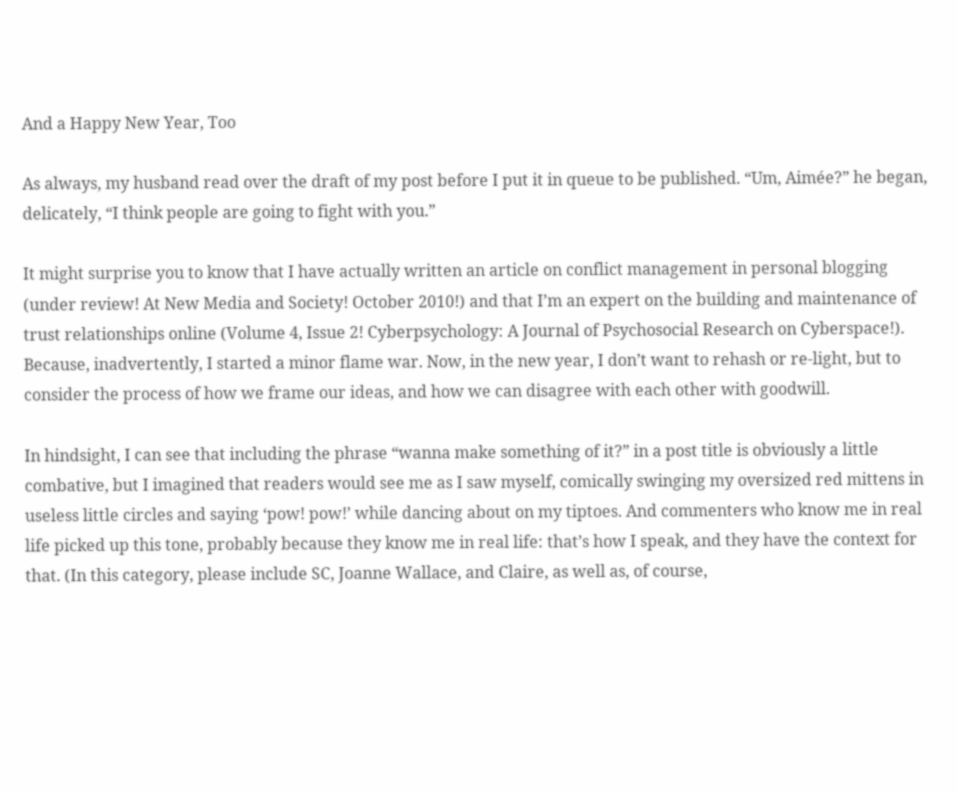And a Happy New Year, Too

As always, my husband read over the draft of my post before I put it in queue to be published. “Um, Aimée?” he began, delicately, “I think people are going to fight with you.”

It might surprise you to know that I have actually written an article on conflict management in personal blogging (under review! At New Media and Society! October 2010!) and that I’m an expert on the building and maintenance of trust relationships online (Volume 4, Issue 2! Cyberpsychology: A Journal of Psychosocial Research on Cyberspace!). Because, inadvertently, I started a minor flame war. Now, in the new year, I don’t want to rehash or re-light, but to consider the process of how we frame our ideas, and how we can disagree with each other with goodwill.

In hindsight, I can see that including the phrase “wanna make something of it?” in a post title is obviously a little combative, but I imagined that readers would see me as I saw myself, comically swinging my oversized red mittens in useless little circles and saying ‘pow! pow!’ while dancing about on my tiptoes. And commenters who know me in real life picked up this tone, probably because they know me in real life: that’s how I speak, and they have the context for that. (In this category, please include SC, Joanne Wallace, and Claire, as well as, of course,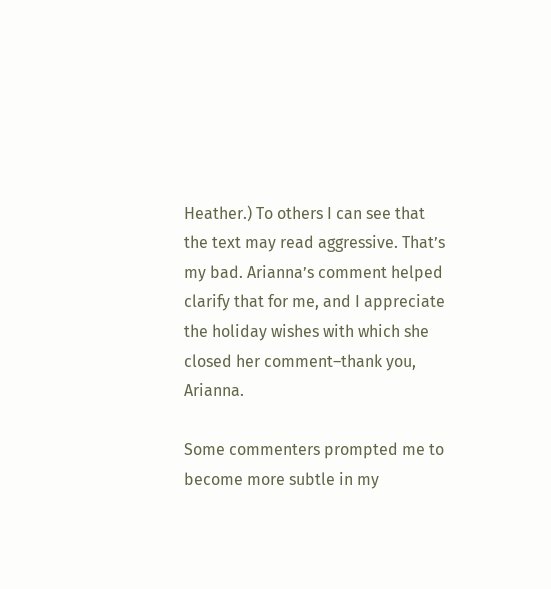Heather.) To others I can see that the text may read aggressive. That’s my bad. Arianna’s comment helped clarify that for me, and I appreciate the holiday wishes with which she closed her comment–thank you, Arianna.

Some commenters prompted me to become more subtle in my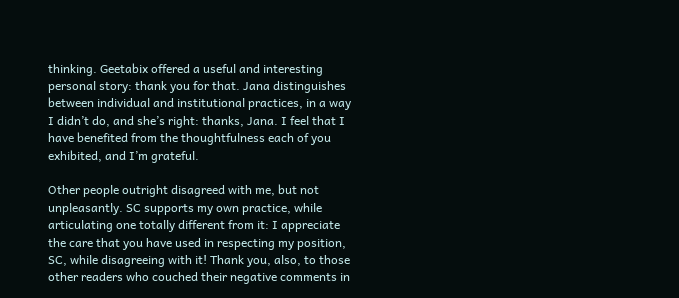thinking. Geetabix offered a useful and interesting personal story: thank you for that. Jana distinguishes between individual and institutional practices, in a way I didn’t do, and she’s right: thanks, Jana. I feel that I have benefited from the thoughtfulness each of you exhibited, and I’m grateful.

Other people outright disagreed with me, but not unpleasantly. SC supports my own practice, while articulating one totally different from it: I appreciate the care that you have used in respecting my position, SC, while disagreeing with it! Thank you, also, to those other readers who couched their negative comments in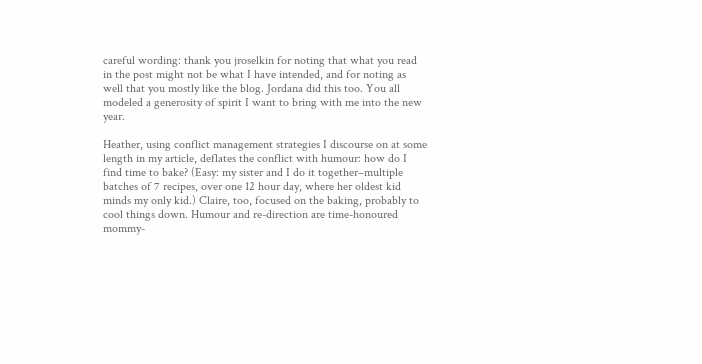careful wording: thank you jroselkin for noting that what you read in the post might not be what I have intended, and for noting as well that you mostly like the blog. Jordana did this too. You all modeled a generosity of spirit I want to bring with me into the new year.

Heather, using conflict management strategies I discourse on at some length in my article, deflates the conflict with humour: how do I find time to bake? (Easy: my sister and I do it together–multiple batches of 7 recipes, over one 12 hour day, where her oldest kid minds my only kid.) Claire, too, focused on the baking, probably to cool things down. Humour and re-direction are time-honoured mommy-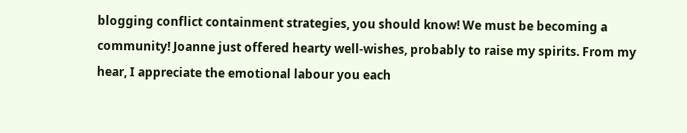blogging conflict containment strategies, you should know! We must be becoming a community! Joanne just offered hearty well-wishes, probably to raise my spirits. From my hear, I appreciate the emotional labour you each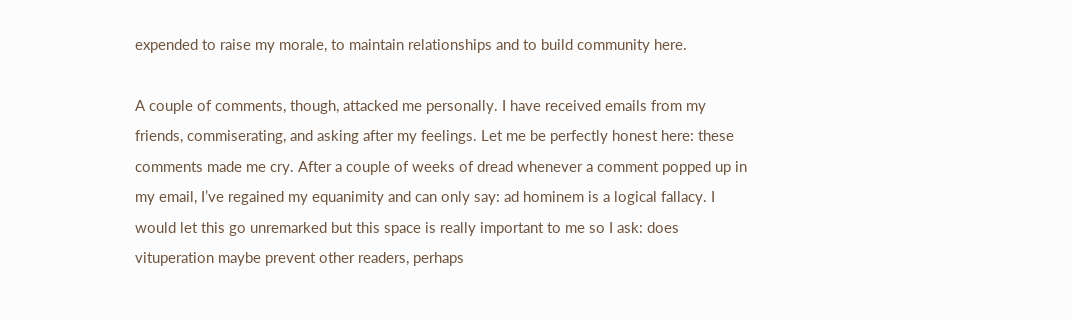expended to raise my morale, to maintain relationships and to build community here.

A couple of comments, though, attacked me personally. I have received emails from my friends, commiserating, and asking after my feelings. Let me be perfectly honest here: these comments made me cry. After a couple of weeks of dread whenever a comment popped up in my email, I’ve regained my equanimity and can only say: ad hominem is a logical fallacy. I would let this go unremarked but this space is really important to me so I ask: does vituperation maybe prevent other readers, perhaps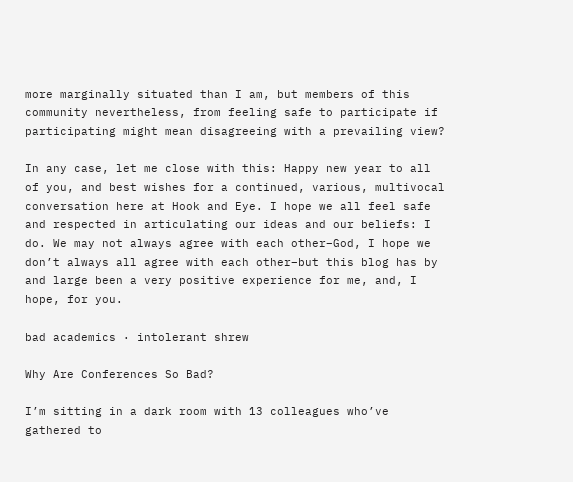more marginally situated than I am, but members of this community nevertheless, from feeling safe to participate if participating might mean disagreeing with a prevailing view?

In any case, let me close with this: Happy new year to all of you, and best wishes for a continued, various, multivocal conversation here at Hook and Eye. I hope we all feel safe and respected in articulating our ideas and our beliefs: I do. We may not always agree with each other–God, I hope we don’t always all agree with each other–but this blog has by and large been a very positive experience for me, and, I hope, for you.

bad academics · intolerant shrew

Why Are Conferences So Bad?

I’m sitting in a dark room with 13 colleagues who’ve gathered to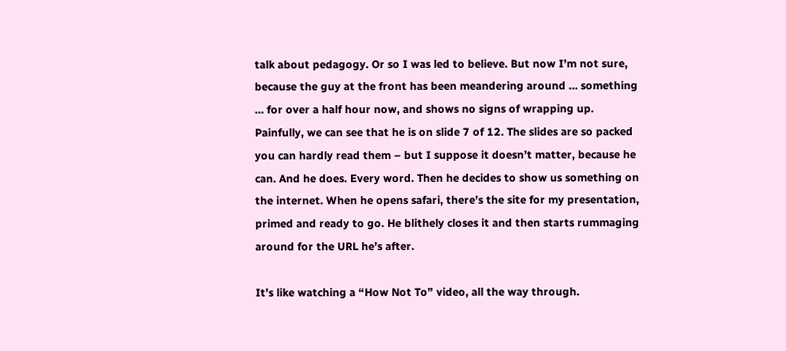talk about pedagogy. Or so I was led to believe. But now I’m not sure, because the guy at the front has been meandering around … something … for over a half hour now, and shows no signs of wrapping up. Painfully, we can see that he is on slide 7 of 12. The slides are so packed you can hardly read them – but I suppose it doesn’t matter, because he can. And he does. Every word. Then he decides to show us something on the internet. When he opens safari, there’s the site for my presentation, primed and ready to go. He blithely closes it and then starts rummaging around for the URL he’s after.

It’s like watching a “How Not To” video, all the way through.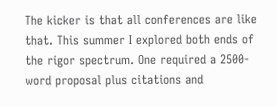The kicker is that all conferences are like that. This summer I explored both ends of the rigor spectrum. One required a 2500-word proposal plus citations and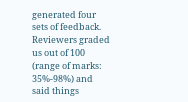generated four sets of feedback. Reviewers graded us out of 100 (range of marks: 35%-98%) and said things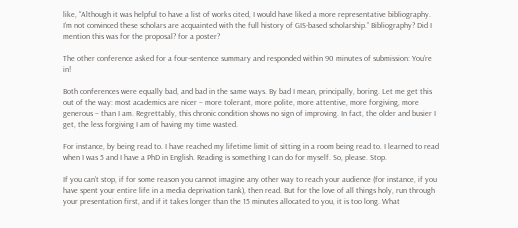like, “Although it was helpful to have a list of works cited, I would have liked a more representative bibliography. I’m not convinced these scholars are acquainted with the full history of GIS-based scholarship.” Bibliography? Did I mention this was for the proposal? for a poster?

The other conference asked for a four-sentence summary and responded within 90 minutes of submission: You’re in!

Both conferences were equally bad, and bad in the same ways. By bad I mean, principally, boring. Let me get this out of the way: most academics are nicer – more tolerant, more polite, more attentive, more forgiving, more generous – than I am. Regrettably, this chronic condition shows no sign of improving. In fact, the older and busier I get, the less forgiving I am of having my time wasted.

For instance, by being read to. I have reached my lifetime limit of sitting in a room being read to. I learned to read when I was 5 and I have a PhD in English. Reading is something I can do for myself. So, please. Stop.

If you can’t stop, if for some reason you cannot imagine any other way to reach your audience (for instance, if you have spent your entire life in a media deprivation tank), then read. But for the love of all things holy, run through your presentation first, and if it takes longer than the 15 minutes allocated to you, it is too long. What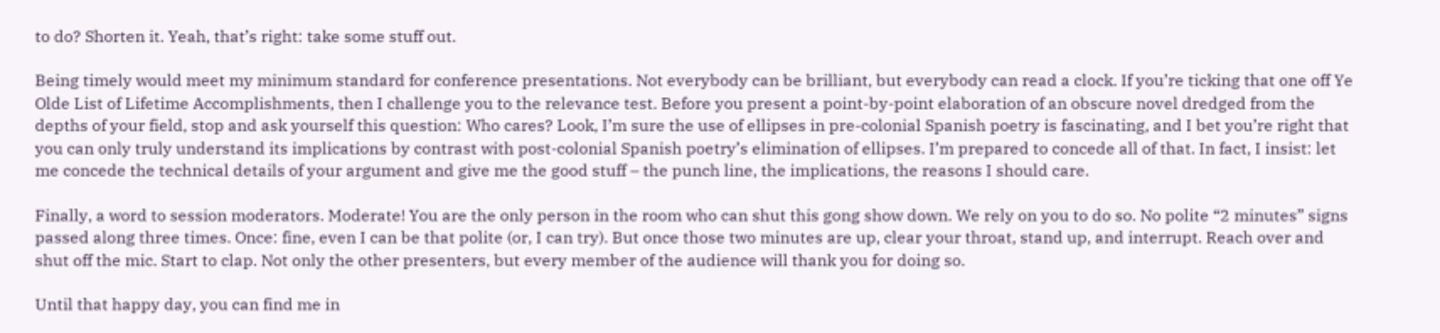to do? Shorten it. Yeah, that’s right: take some stuff out.

Being timely would meet my minimum standard for conference presentations. Not everybody can be brilliant, but everybody can read a clock. If you’re ticking that one off Ye Olde List of Lifetime Accomplishments, then I challenge you to the relevance test. Before you present a point-by-point elaboration of an obscure novel dredged from the depths of your field, stop and ask yourself this question: Who cares? Look, I’m sure the use of ellipses in pre-colonial Spanish poetry is fascinating, and I bet you’re right that you can only truly understand its implications by contrast with post-colonial Spanish poetry’s elimination of ellipses. I’m prepared to concede all of that. In fact, I insist: let me concede the technical details of your argument and give me the good stuff – the punch line, the implications, the reasons I should care.

Finally, a word to session moderators. Moderate! You are the only person in the room who can shut this gong show down. We rely on you to do so. No polite “2 minutes” signs passed along three times. Once: fine, even I can be that polite (or, I can try). But once those two minutes are up, clear your throat, stand up, and interrupt. Reach over and shut off the mic. Start to clap. Not only the other presenters, but every member of the audience will thank you for doing so.

Until that happy day, you can find me in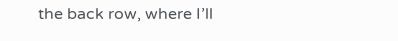the back row, where I’ll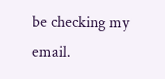be checking my email.